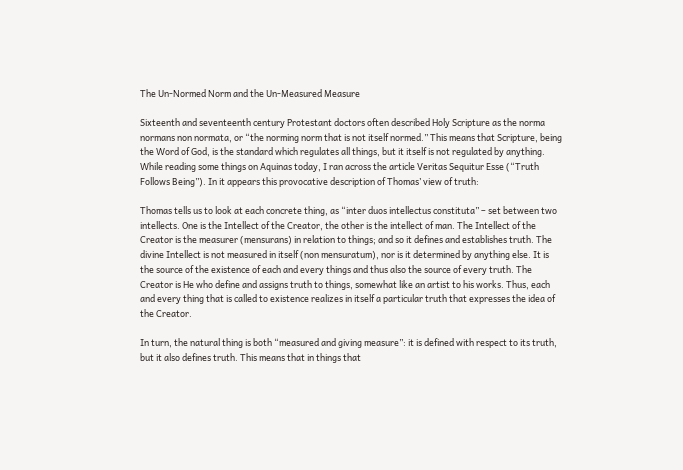The Un-Normed Norm and the Un-Measured Measure

Sixteenth and seventeenth century Protestant doctors often described Holy Scripture as the norma normans non normata, or “the norming norm that is not itself normed.” This means that Scripture, being the Word of God, is the standard which regulates all things, but it itself is not regulated by anything. While reading some things on Aquinas today, I ran across the article Veritas Sequitur Esse (“Truth Follows Being”). In it appears this provocative description of Thomas’ view of truth:

Thomas tells us to look at each concrete thing, as “inter duos intellectus constituta” – set between two intellects. One is the Intellect of the Creator, the other is the intellect of man. The Intellect of the Creator is the measurer (mensurans) in relation to things; and so it defines and establishes truth. The divine Intellect is not measured in itself (non mensuratum), nor is it determined by anything else. It is the source of the existence of each and every things and thus also the source of every truth. The Creator is He who define and assigns truth to things, somewhat like an artist to his works. Thus, each and every thing that is called to existence realizes in itself a particular truth that expresses the idea of the Creator.

In turn, the natural thing is both “measured and giving measure”: it is defined with respect to its truth, but it also defines truth. This means that in things that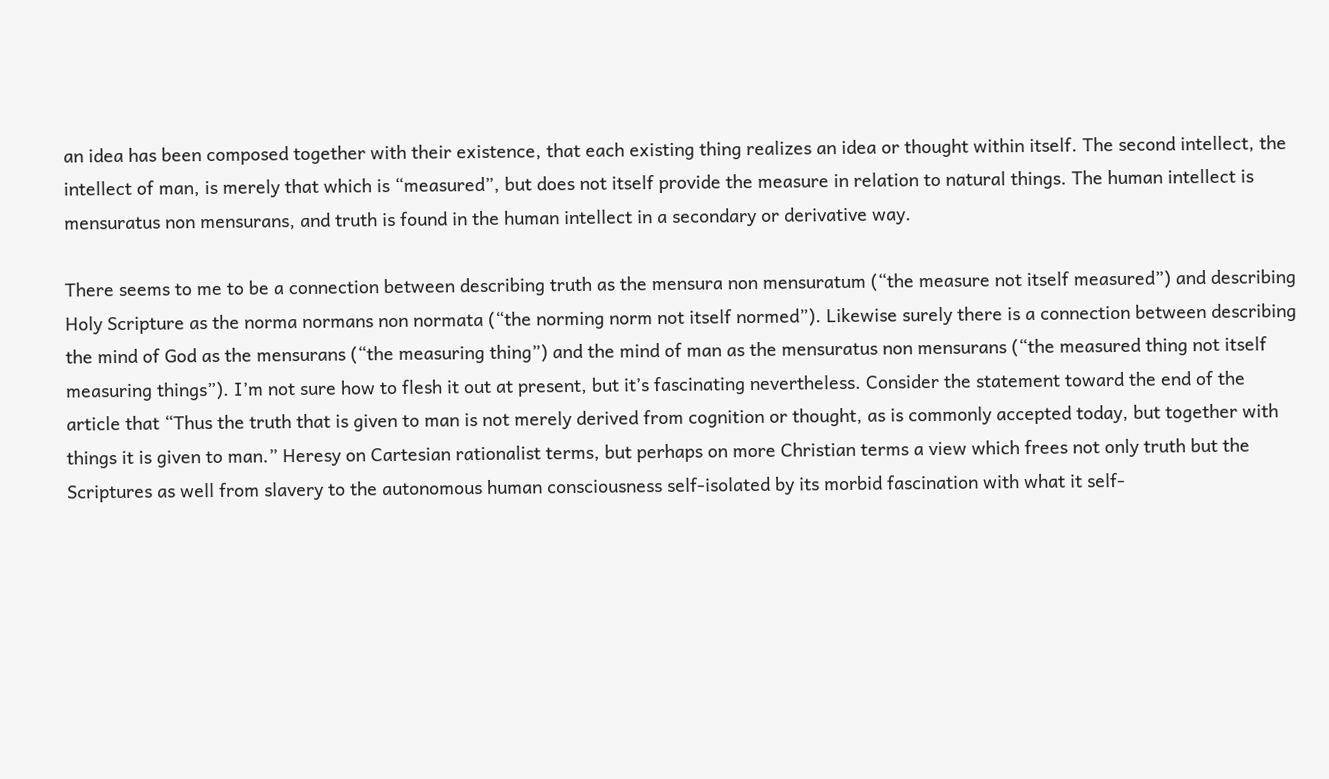an idea has been composed together with their existence, that each existing thing realizes an idea or thought within itself. The second intellect, the intellect of man, is merely that which is “measured”, but does not itself provide the measure in relation to natural things. The human intellect is mensuratus non mensurans, and truth is found in the human intellect in a secondary or derivative way.

There seems to me to be a connection between describing truth as the mensura non mensuratum (“the measure not itself measured”) and describing Holy Scripture as the norma normans non normata (“the norming norm not itself normed”). Likewise surely there is a connection between describing the mind of God as the mensurans (“the measuring thing”) and the mind of man as the mensuratus non mensurans (“the measured thing not itself measuring things”). I’m not sure how to flesh it out at present, but it’s fascinating nevertheless. Consider the statement toward the end of the article that “Thus the truth that is given to man is not merely derived from cognition or thought, as is commonly accepted today, but together with things it is given to man.” Heresy on Cartesian rationalist terms, but perhaps on more Christian terms a view which frees not only truth but the Scriptures as well from slavery to the autonomous human consciousness self-isolated by its morbid fascination with what it self-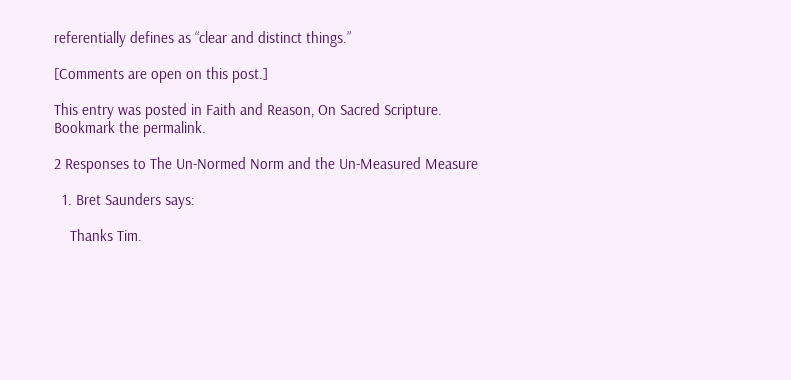referentially defines as “clear and distinct things.”

[Comments are open on this post.]

This entry was posted in Faith and Reason, On Sacred Scripture. Bookmark the permalink.

2 Responses to The Un-Normed Norm and the Un-Measured Measure

  1. Bret Saunders says:

    Thanks Tim.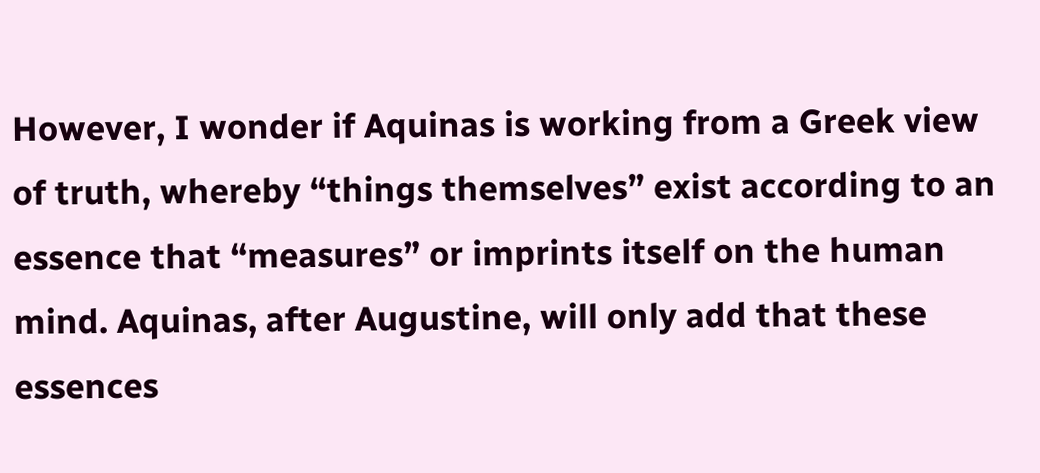However, I wonder if Aquinas is working from a Greek view of truth, whereby “things themselves” exist according to an essence that “measures” or imprints itself on the human mind. Aquinas, after Augustine, will only add that these essences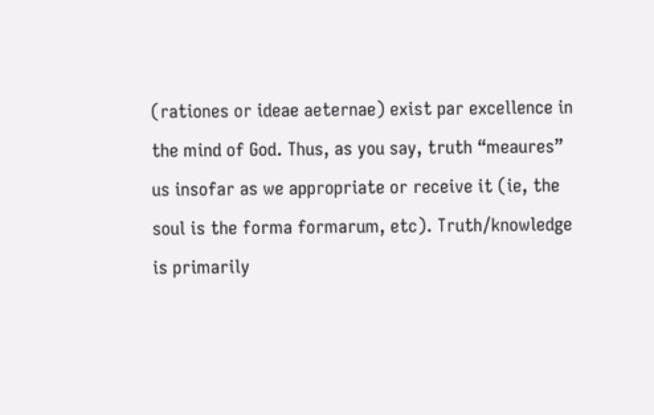(rationes or ideae aeternae) exist par excellence in the mind of God. Thus, as you say, truth “meaures” us insofar as we appropriate or receive it (ie, the soul is the forma formarum, etc). Truth/knowledge is primarily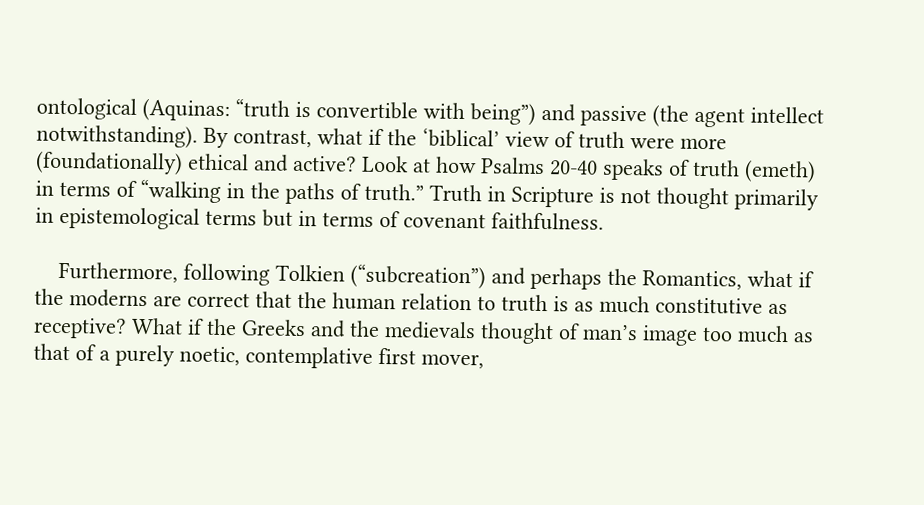ontological (Aquinas: “truth is convertible with being”) and passive (the agent intellect notwithstanding). By contrast, what if the ‘biblical’ view of truth were more (foundationally) ethical and active? Look at how Psalms 20-40 speaks of truth (emeth) in terms of “walking in the paths of truth.” Truth in Scripture is not thought primarily in epistemological terms but in terms of covenant faithfulness.

    Furthermore, following Tolkien (“subcreation”) and perhaps the Romantics, what if the moderns are correct that the human relation to truth is as much constitutive as receptive? What if the Greeks and the medievals thought of man’s image too much as that of a purely noetic, contemplative first mover,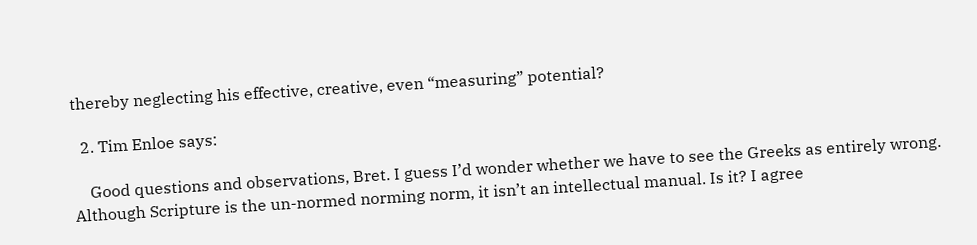thereby neglecting his effective, creative, even “measuring” potential?

  2. Tim Enloe says:

    Good questions and observations, Bret. I guess I’d wonder whether we have to see the Greeks as entirely wrong. Although Scripture is the un-normed norming norm, it isn’t an intellectual manual. Is it? I agree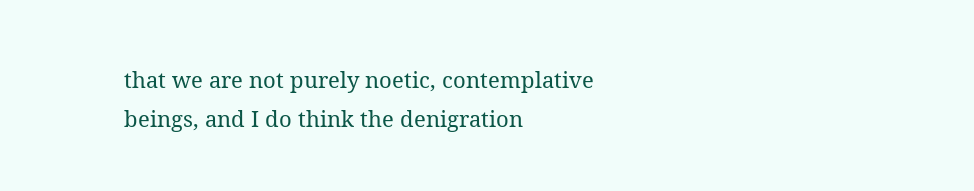that we are not purely noetic, contemplative beings, and I do think the denigration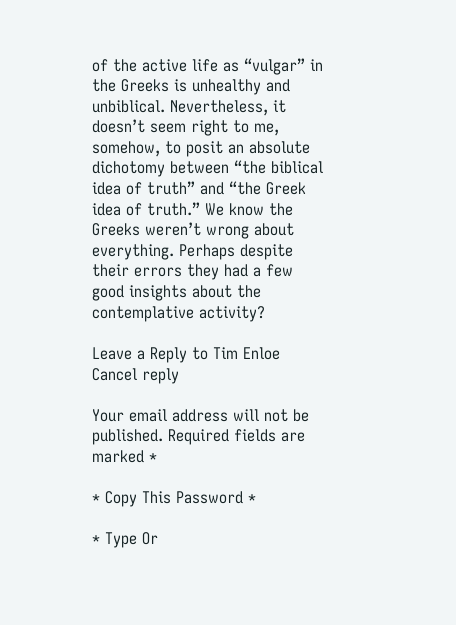of the active life as “vulgar” in the Greeks is unhealthy and unbiblical. Nevertheless, it doesn’t seem right to me, somehow, to posit an absolute dichotomy between “the biblical idea of truth” and “the Greek idea of truth.” We know the Greeks weren’t wrong about everything. Perhaps despite their errors they had a few good insights about the contemplative activity?

Leave a Reply to Tim Enloe Cancel reply

Your email address will not be published. Required fields are marked *

* Copy This Password *

* Type Or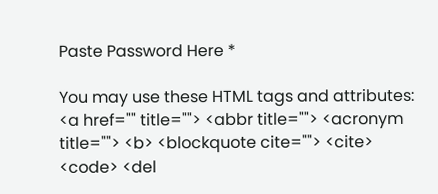Paste Password Here *

You may use these HTML tags and attributes: <a href="" title=""> <abbr title=""> <acronym title=""> <b> <blockquote cite=""> <cite> <code> <del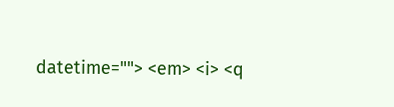datetime=""> <em> <i> <q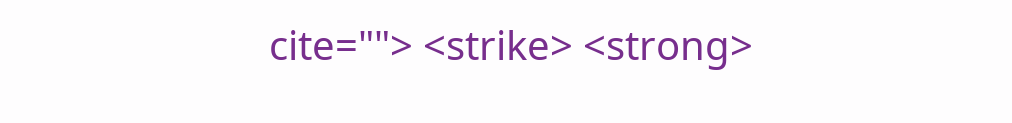cite=""> <strike> <strong>